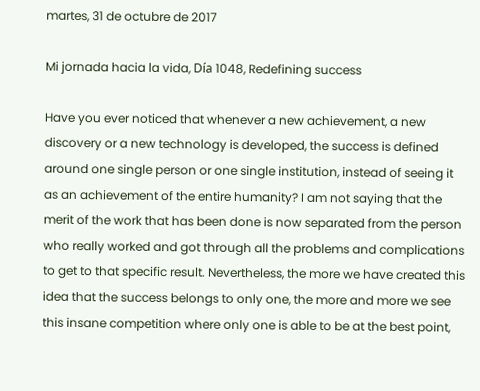martes, 31 de octubre de 2017

Mi jornada hacia la vida, Día 1048, Redefining success

Have you ever noticed that whenever a new achievement, a new discovery or a new technology is developed, the success is defined around one single person or one single institution, instead of seeing it as an achievement of the entire humanity? I am not saying that the merit of the work that has been done is now separated from the person who really worked and got through all the problems and complications to get to that specific result. Nevertheless, the more we have created this idea that the success belongs to only one, the more and more we see this insane competition where only one is able to be at the best point,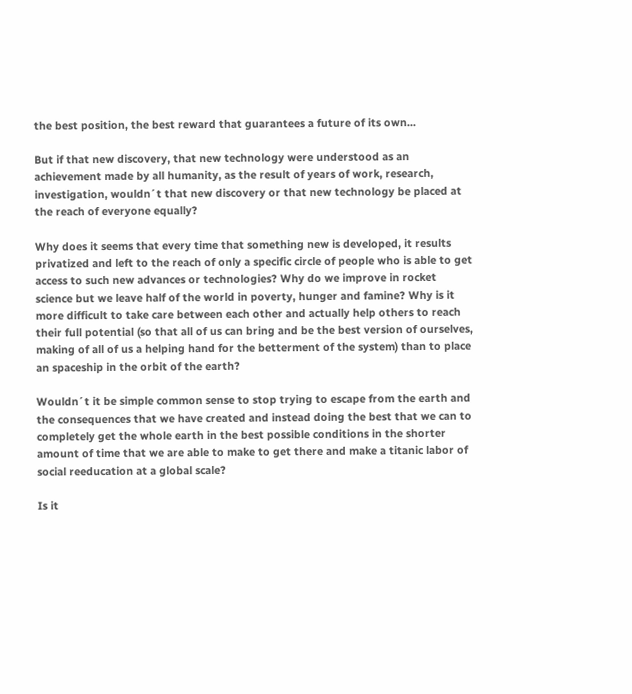the best position, the best reward that guarantees a future of its own...

But if that new discovery, that new technology were understood as an achievement made by all humanity, as the result of years of work, research, investigation, wouldn´t that new discovery or that new technology be placed at the reach of everyone equally?

Why does it seems that every time that something new is developed, it results privatized and left to the reach of only a specific circle of people who is able to get access to such new advances or technologies? Why do we improve in rocket science but we leave half of the world in poverty, hunger and famine? Why is it more difficult to take care between each other and actually help others to reach their full potential (so that all of us can bring and be the best version of ourselves, making of all of us a helping hand for the betterment of the system) than to place an spaceship in the orbit of the earth?

Wouldn´t it be simple common sense to stop trying to escape from the earth and the consequences that we have created and instead doing the best that we can to completely get the whole earth in the best possible conditions in the shorter amount of time that we are able to make to get there and make a titanic labor of social reeducation at a global scale?

Is it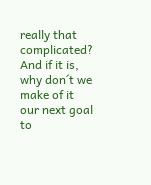really that complicated? And if it is, why don´t we make of it our next goal to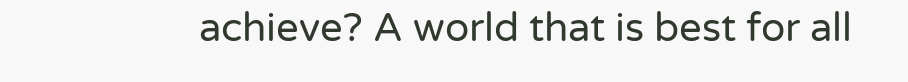achieve? A world that is best for all